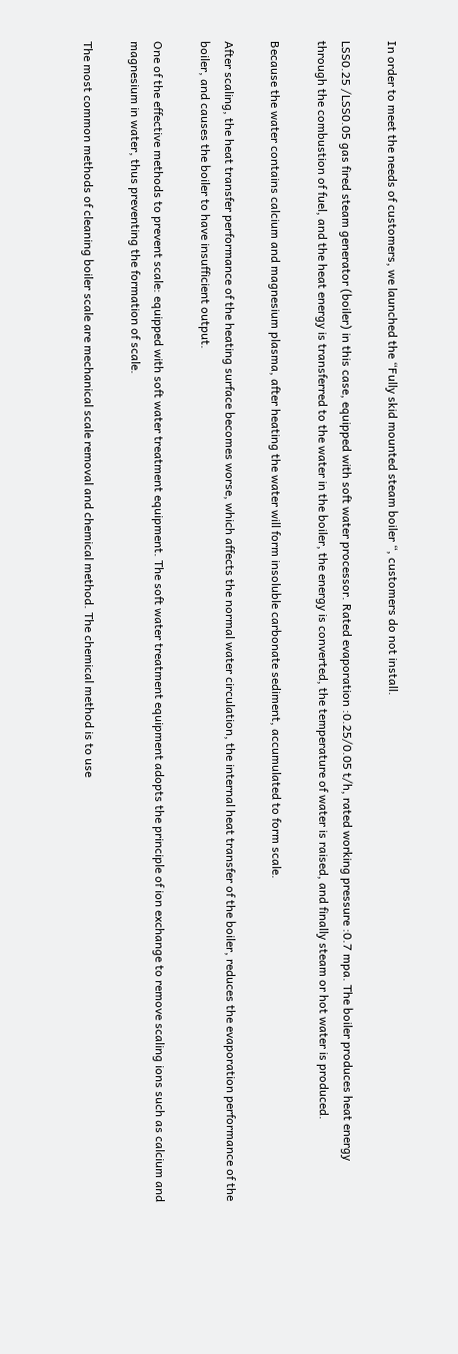In order to meet the needs of customers, we launched the “Fully skid mounted steam boiler “, customers do not install.

LSS0.25 /LSS0.05 gas fired steam generator (boiler) in this case, equipped with soft water processor. Rated evaporation :0.25/0.05 t/h, rated working pressure :0.7 mpa. The boiler produces heat energy through the combustion of fuel, and the heat energy is transferred to the water in the boiler, the energy is converted, the temperature of water is raised, and finally steam or hot water is produced.

Because the water contains calcium and magnesium plasma, after heating the water will form insoluble carbonate sediment, accumulated to form scale.

After scaling, the heat transfer performance of the heating surface becomes worse, which affects the normal water circulation, the internal heat transfer of the boiler, reduces the evaporation performance of the boiler, and causes the boiler to have insufficient output.

One of the effective methods to prevent scale: equipped with soft water treatment equipment. The soft water treatment equipment adopts the principle of ion exchange to remove scaling ions such as calcium and magnesium in water, thus preventing the formation of scale.

The most common methods of cleaning boiler scale are mechanical scale removal and chemical method. The chemical method is to use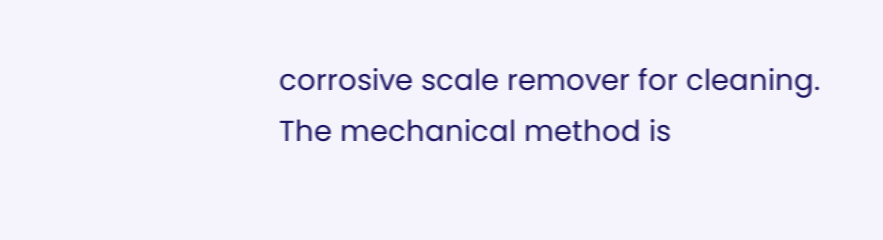corrosive scale remover for cleaning. The mechanical method is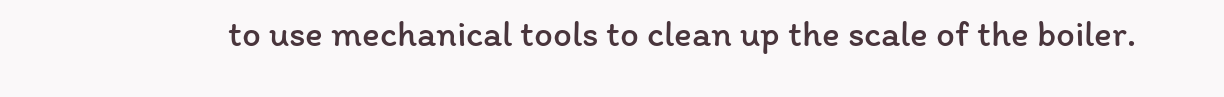to use mechanical tools to clean up the scale of the boiler.